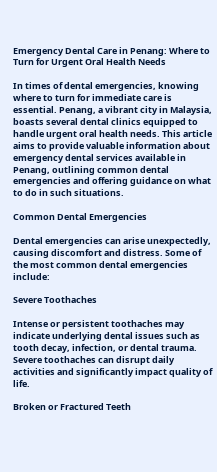Emergency Dental Care in Penang: Where to Turn for Urgent Oral Health Needs

In times of dental emergencies, knowing where to turn for immediate care is essential. Penang, a vibrant city in Malaysia, boasts several dental clinics equipped to handle urgent oral health needs. This article aims to provide valuable information about emergency dental services available in Penang, outlining common dental emergencies and offering guidance on what to do in such situations.

Common Dental Emergencies

Dental emergencies can arise unexpectedly, causing discomfort and distress. Some of the most common dental emergencies include:

Severe Toothaches

Intense or persistent toothaches may indicate underlying dental issues such as tooth decay, infection, or dental trauma. Severe toothaches can disrupt daily activities and significantly impact quality of life.

Broken or Fractured Teeth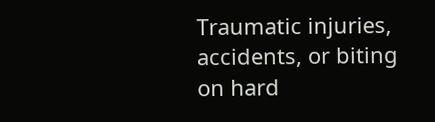Traumatic injuries, accidents, or biting on hard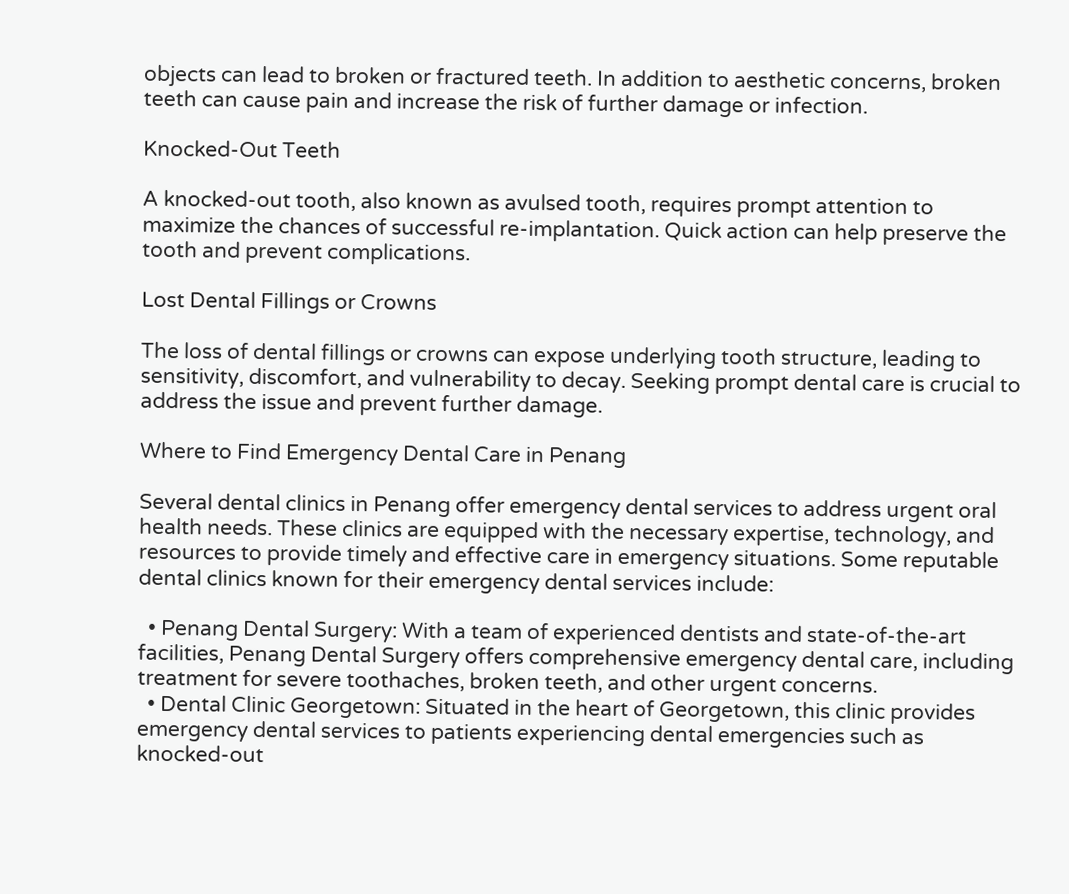objects can lead to broken or fractured teeth. In addition to aesthetic concerns, broken teeth can cause pain and increase the risk of further damage or infection.

Knocked-Out Teeth

A knocked-out tooth, also known as avulsed tooth, requires prompt attention to maximize the chances of successful re-implantation. Quick action can help preserve the tooth and prevent complications.

Lost Dental Fillings or Crowns

The loss of dental fillings or crowns can expose underlying tooth structure, leading to sensitivity, discomfort, and vulnerability to decay. Seeking prompt dental care is crucial to address the issue and prevent further damage.

Where to Find Emergency Dental Care in Penang

Several dental clinics in Penang offer emergency dental services to address urgent oral health needs. These clinics are equipped with the necessary expertise, technology, and resources to provide timely and effective care in emergency situations. Some reputable dental clinics known for their emergency dental services include:

  • Penang Dental Surgery: With a team of experienced dentists and state-of-the-art facilities, Penang Dental Surgery offers comprehensive emergency dental care, including treatment for severe toothaches, broken teeth, and other urgent concerns.
  • Dental Clinic Georgetown: Situated in the heart of Georgetown, this clinic provides emergency dental services to patients experiencing dental emergencies such as knocked-out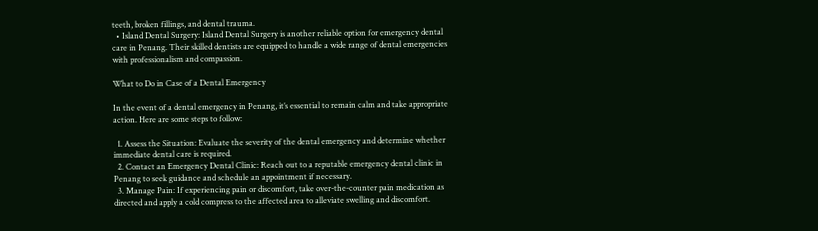teeth, broken fillings, and dental trauma.
  • Island Dental Surgery: Island Dental Surgery is another reliable option for emergency dental care in Penang. Their skilled dentists are equipped to handle a wide range of dental emergencies with professionalism and compassion.

What to Do in Case of a Dental Emergency

In the event of a dental emergency in Penang, it’s essential to remain calm and take appropriate action. Here are some steps to follow:

  1. Assess the Situation: Evaluate the severity of the dental emergency and determine whether immediate dental care is required.
  2. Contact an Emergency Dental Clinic: Reach out to a reputable emergency dental clinic in Penang to seek guidance and schedule an appointment if necessary.
  3. Manage Pain: If experiencing pain or discomfort, take over-the-counter pain medication as directed and apply a cold compress to the affected area to alleviate swelling and discomfort.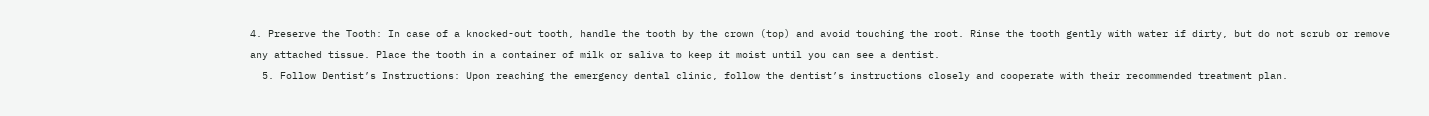4. Preserve the Tooth: In case of a knocked-out tooth, handle the tooth by the crown (top) and avoid touching the root. Rinse the tooth gently with water if dirty, but do not scrub or remove any attached tissue. Place the tooth in a container of milk or saliva to keep it moist until you can see a dentist.
  5. Follow Dentist’s Instructions: Upon reaching the emergency dental clinic, follow the dentist’s instructions closely and cooperate with their recommended treatment plan.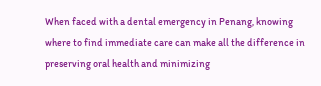When faced with a dental emergency in Penang, knowing where to find immediate care can make all the difference in preserving oral health and minimizing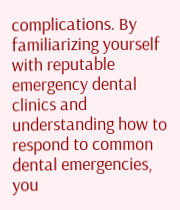complications. By familiarizing yourself with reputable emergency dental clinics and understanding how to respond to common dental emergencies, you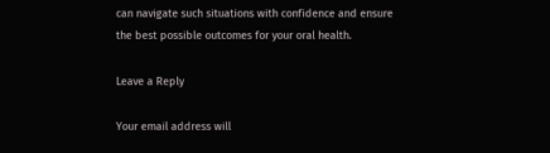can navigate such situations with confidence and ensure the best possible outcomes for your oral health.

Leave a Reply

Your email address will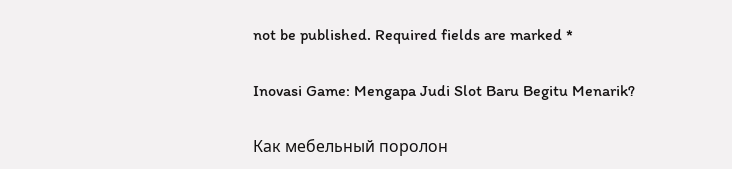not be published. Required fields are marked *

Inovasi Game: Mengapa Judi Slot Baru Begitu Menarik?

Как мебельный поролон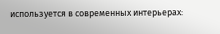используется в современных интерьерах: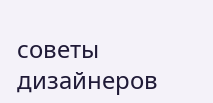советы дизайнеров